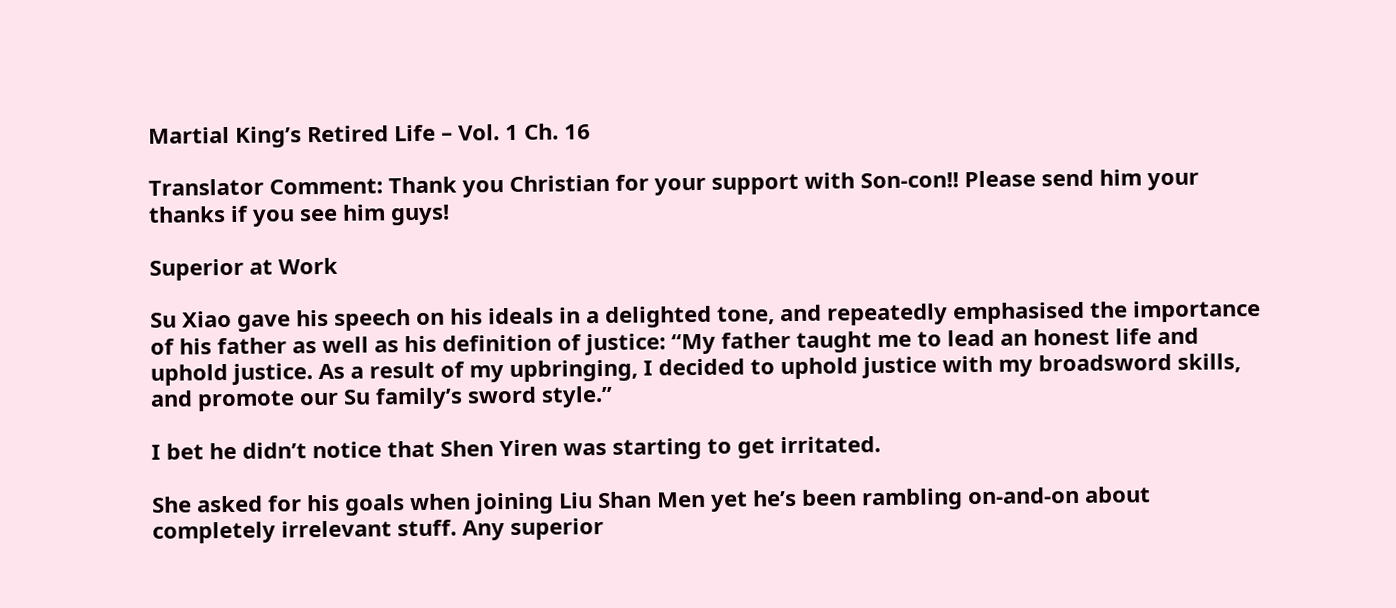Martial King’s Retired Life – Vol. 1 Ch. 16

Translator Comment: Thank you Christian for your support with Son-con!! Please send him your thanks if you see him guys!

Superior at Work

Su Xiao gave his speech on his ideals in a delighted tone, and repeatedly emphasised the importance of his father as well as his definition of justice: “My father taught me to lead an honest life and uphold justice. As a result of my upbringing, I decided to uphold justice with my broadsword skills, and promote our Su family’s sword style.”

I bet he didn’t notice that Shen Yiren was starting to get irritated.

She asked for his goals when joining Liu Shan Men yet he’s been rambling on-and-on about completely irrelevant stuff. Any superior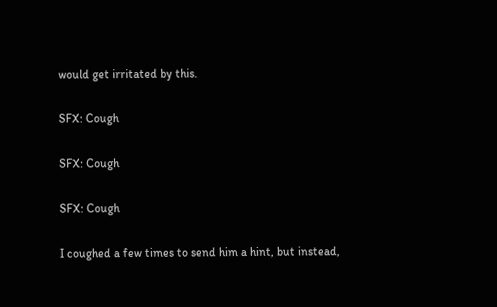would get irritated by this.

SFX: Cough

SFX: Cough

SFX: Cough

I coughed a few times to send him a hint, but instead,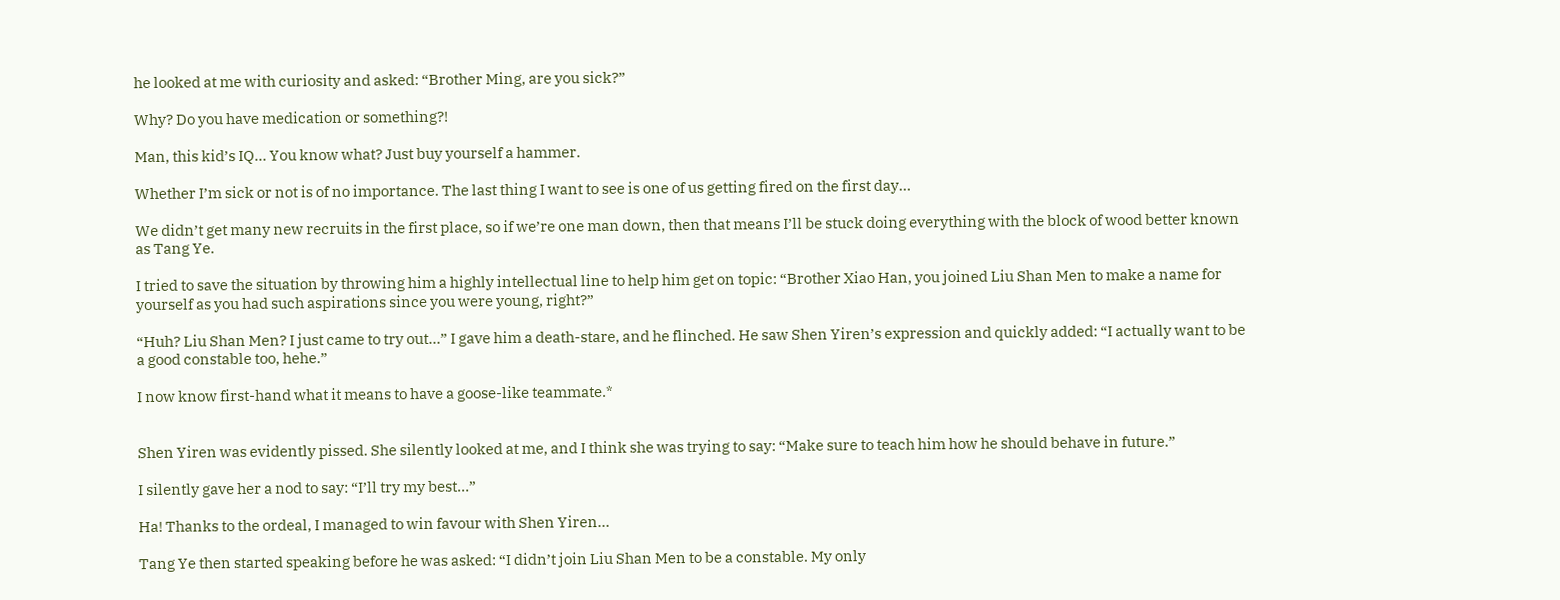he looked at me with curiosity and asked: “Brother Ming, are you sick?”

Why? Do you have medication or something?!

Man, this kid’s IQ… You know what? Just buy yourself a hammer.

Whether I’m sick or not is of no importance. The last thing I want to see is one of us getting fired on the first day…

We didn’t get many new recruits in the first place, so if we’re one man down, then that means I’ll be stuck doing everything with the block of wood better known as Tang Ye.

I tried to save the situation by throwing him a highly intellectual line to help him get on topic: “Brother Xiao Han, you joined Liu Shan Men to make a name for yourself as you had such aspirations since you were young, right?”

“Huh? Liu Shan Men? I just came to try out…” I gave him a death-stare, and he flinched. He saw Shen Yiren’s expression and quickly added: “I actually want to be a good constable too, hehe.”

I now know first-hand what it means to have a goose-like teammate.*


Shen Yiren was evidently pissed. She silently looked at me, and I think she was trying to say: “Make sure to teach him how he should behave in future.”

I silently gave her a nod to say: “I’ll try my best…”

Ha! Thanks to the ordeal, I managed to win favour with Shen Yiren…

Tang Ye then started speaking before he was asked: “I didn’t join Liu Shan Men to be a constable. My only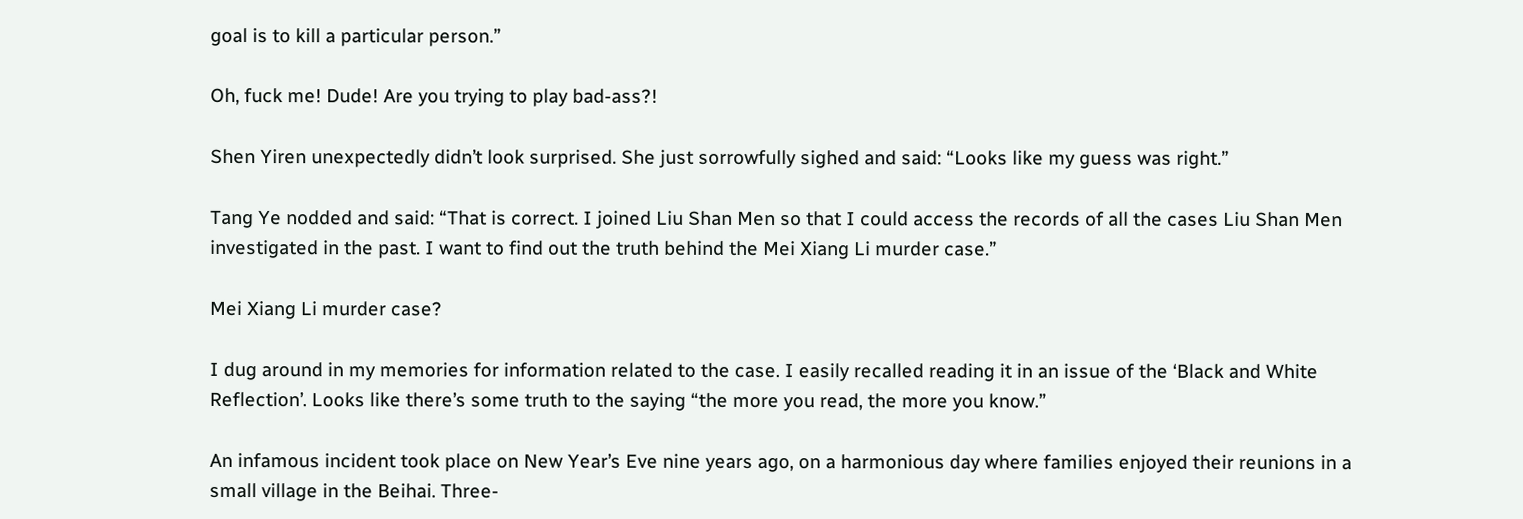goal is to kill a particular person.”

Oh, fuck me! Dude! Are you trying to play bad-ass?!

Shen Yiren unexpectedly didn’t look surprised. She just sorrowfully sighed and said: “Looks like my guess was right.”

Tang Ye nodded and said: “That is correct. I joined Liu Shan Men so that I could access the records of all the cases Liu Shan Men investigated in the past. I want to find out the truth behind the Mei Xiang Li murder case.”

Mei Xiang Li murder case?

I dug around in my memories for information related to the case. I easily recalled reading it in an issue of the ‘Black and White Reflection’. Looks like there’s some truth to the saying “the more you read, the more you know.”

An infamous incident took place on New Year’s Eve nine years ago, on a harmonious day where families enjoyed their reunions in a small village in the Beihai. Three-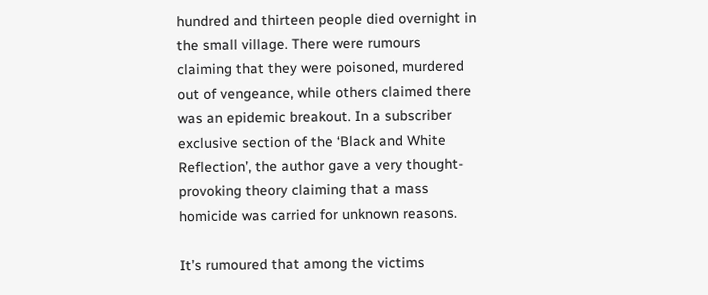hundred and thirteen people died overnight in the small village. There were rumours claiming that they were poisoned, murdered out of vengeance, while others claimed there was an epidemic breakout. In a subscriber exclusive section of the ‘Black and White Reflection’, the author gave a very thought-provoking theory claiming that a mass homicide was carried for unknown reasons.

It’s rumoured that among the victims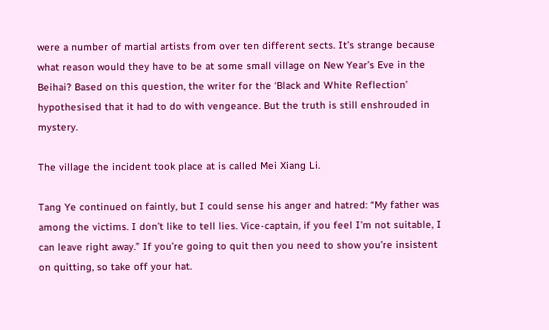were a number of martial artists from over ten different sects. It’s strange because what reason would they have to be at some small village on New Year’s Eve in the Beihai? Based on this question, the writer for the ‘Black and White Reflection’ hypothesised that it had to do with vengeance. But the truth is still enshrouded in mystery.

The village the incident took place at is called Mei Xiang Li.

Tang Ye continued on faintly, but I could sense his anger and hatred: “My father was among the victims. I don’t like to tell lies. Vice-captain, if you feel I’m not suitable, I can leave right away.” If you’re going to quit then you need to show you’re insistent on quitting, so take off your hat.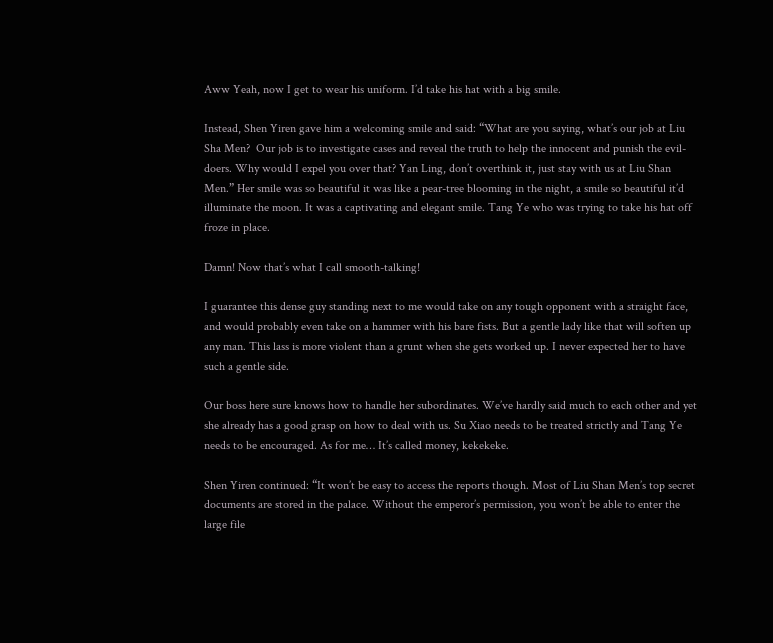Aww Yeah, now I get to wear his uniform. I’d take his hat with a big smile.

Instead, Shen Yiren gave him a welcoming smile and said: “What are you saying, what’s our job at Liu Sha Men?  Our job is to investigate cases and reveal the truth to help the innocent and punish the evil-doers. Why would I expel you over that? Yan Ling, don’t overthink it, just stay with us at Liu Shan Men.” Her smile was so beautiful it was like a pear-tree blooming in the night, a smile so beautiful it’d illuminate the moon. It was a captivating and elegant smile. Tang Ye who was trying to take his hat off froze in place.

Damn! Now that’s what I call smooth-talking!

I guarantee this dense guy standing next to me would take on any tough opponent with a straight face, and would probably even take on a hammer with his bare fists. But a gentle lady like that will soften up any man. This lass is more violent than a grunt when she gets worked up. I never expected her to have such a gentle side.

Our boss here sure knows how to handle her subordinates. We’ve hardly said much to each other and yet she already has a good grasp on how to deal with us. Su Xiao needs to be treated strictly and Tang Ye needs to be encouraged. As for me… It’s called money, kekekeke.

Shen Yiren continued: “It won’t be easy to access the reports though. Most of Liu Shan Men’s top secret documents are stored in the palace. Without the emperor’s permission, you won’t be able to enter the large file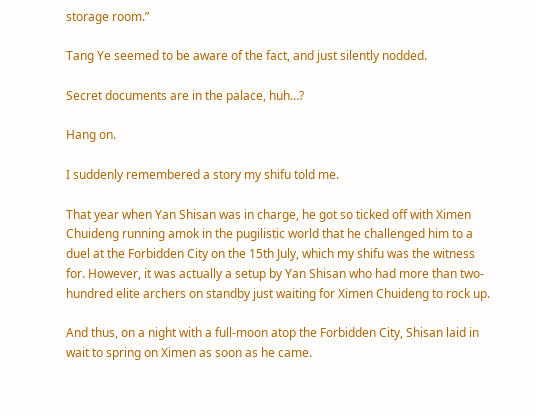storage room.”

Tang Ye seemed to be aware of the fact, and just silently nodded.

Secret documents are in the palace, huh…?

Hang on.

I suddenly remembered a story my shifu told me.

That year when Yan Shisan was in charge, he got so ticked off with Ximen Chuideng running amok in the pugilistic world that he challenged him to a duel at the Forbidden City on the 15th July, which my shifu was the witness for. However, it was actually a setup by Yan Shisan who had more than two-hundred elite archers on standby just waiting for Ximen Chuideng to rock up.

And thus, on a night with a full-moon atop the Forbidden City, Shisan laid in wait to spring on Ximen as soon as he came.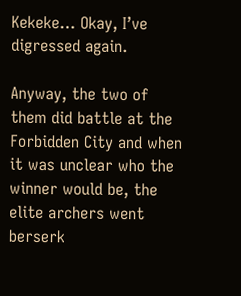Kekeke… Okay, I’ve digressed again.

Anyway, the two of them did battle at the Forbidden City and when it was unclear who the winner would be, the elite archers went berserk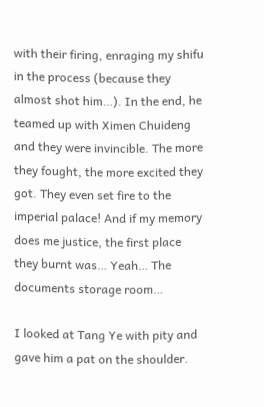with their firing, enraging my shifu in the process (because they almost shot him…). In the end, he teamed up with Ximen Chuideng and they were invincible. The more they fought, the more excited they got. They even set fire to the imperial palace! And if my memory does me justice, the first place they burnt was… Yeah… The documents storage room…

I looked at Tang Ye with pity and gave him a pat on the shoulder.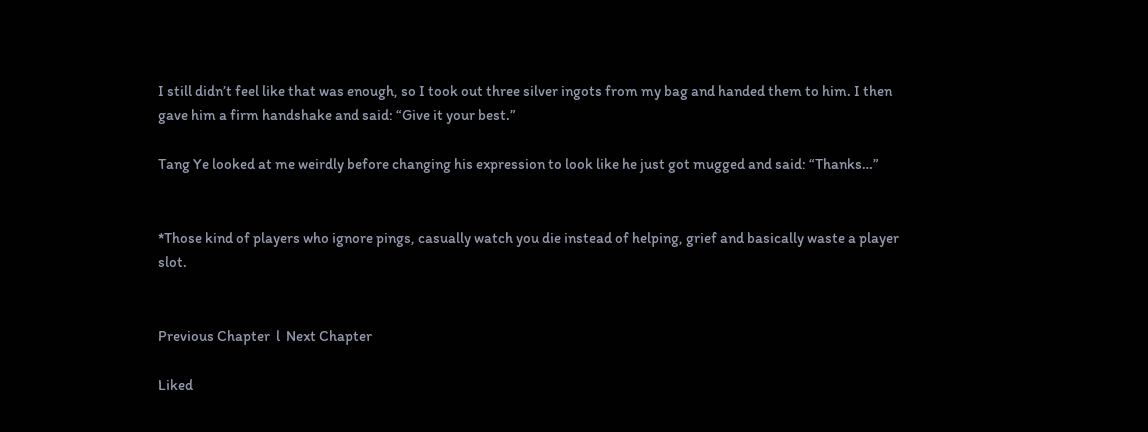I still didn’t feel like that was enough, so I took out three silver ingots from my bag and handed them to him. I then gave him a firm handshake and said: “Give it your best.”

Tang Ye looked at me weirdly before changing his expression to look like he just got mugged and said: “Thanks…”


*Those kind of players who ignore pings, casually watch you die instead of helping, grief and basically waste a player slot.


Previous Chapter  l  Next Chapter

Liked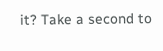it? Take a second to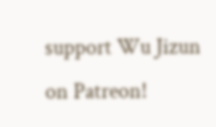support Wu Jizun on Patreon!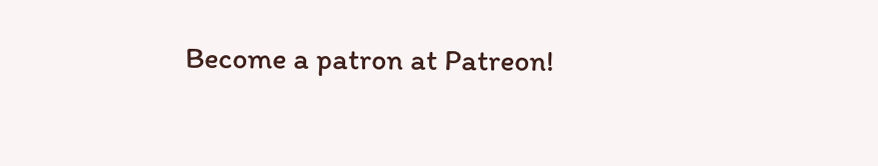Become a patron at Patreon!